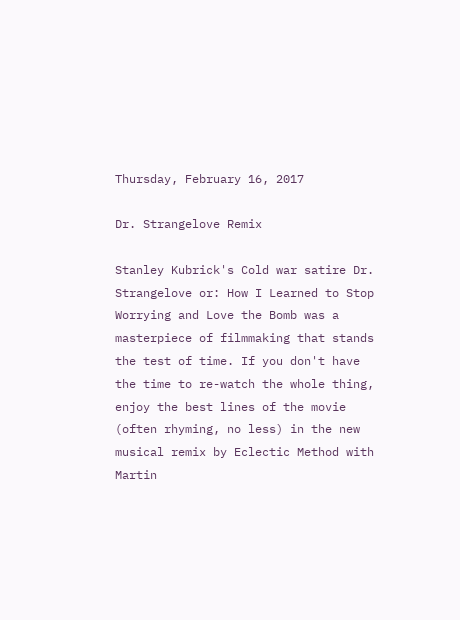Thursday, February 16, 2017

Dr. Strangelove Remix

Stanley Kubrick's Cold war satire Dr. Strangelove or: How I Learned to Stop Worrying and Love the Bomb was a masterpiece of filmmaking that stands the test of time. If you don't have the time to re-watch the whole thing, enjoy the best lines of the movie (often rhyming, no less) in the new musical remix by Eclectic Method with Martin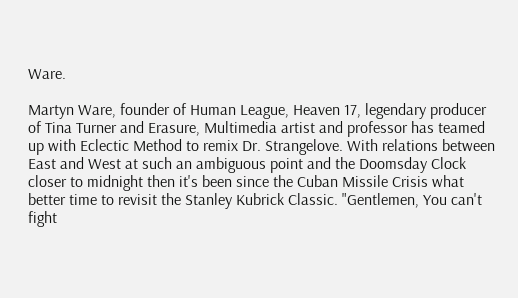Ware.

Martyn Ware, founder of Human League, Heaven 17, legendary producer of Tina Turner and Erasure, Multimedia artist and professor has teamed up with Eclectic Method to remix Dr. Strangelove. With relations between East and West at such an ambiguous point and the Doomsday Clock closer to midnight then it's been since the Cuban Missile Crisis what better time to revisit the Stanley Kubrick Classic. "Gentlemen, You can't fight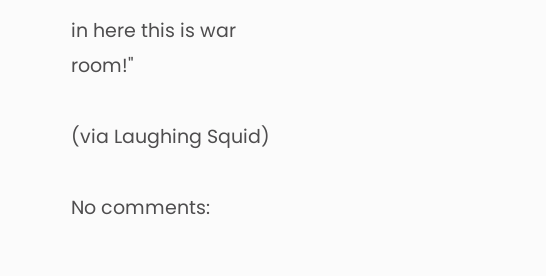in here this is war room!"

(via Laughing Squid)

No comments: